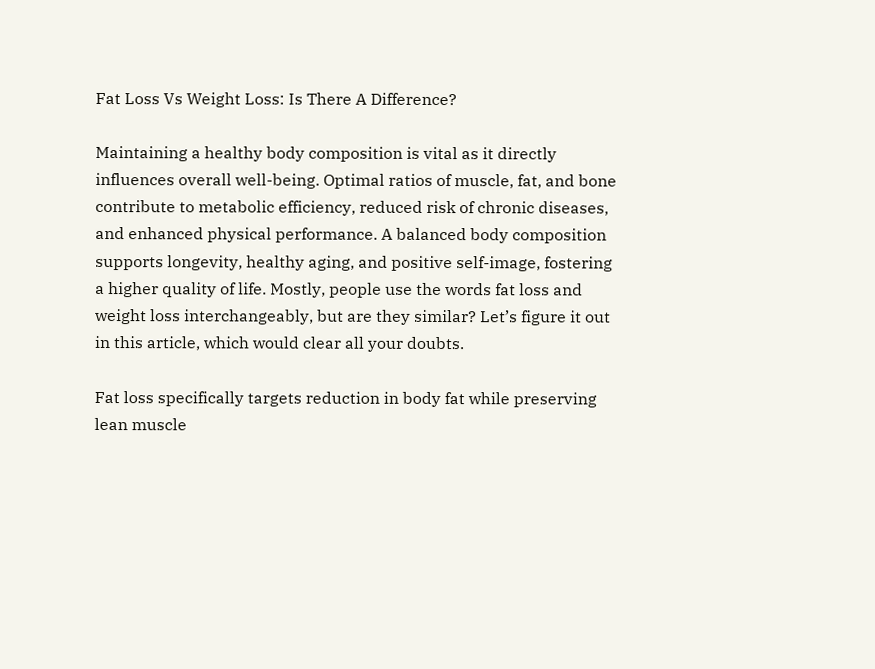Fat Loss Vs Weight Loss: Is There A Difference?

Maintaining a healthy body composition is vital as it directly influences overall well-being. Optimal ratios of muscle, fat, and bone contribute to metabolic efficiency, reduced risk of chronic diseases, and enhanced physical performance. A balanced body composition supports longevity, healthy aging, and positive self-image, fostering a higher quality of life. Mostly, people use the words fat loss and weight loss interchangeably, but are they similar? Let’s figure it out in this article, which would clear all your doubts.

Fat loss specifically targets reduction in body fat while preserving lean muscle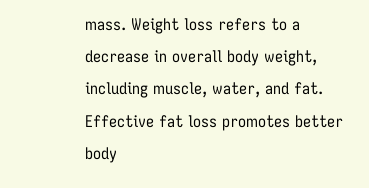mass. Weight loss refers to a decrease in overall body weight, including muscle, water, and fat. Effective fat loss promotes better body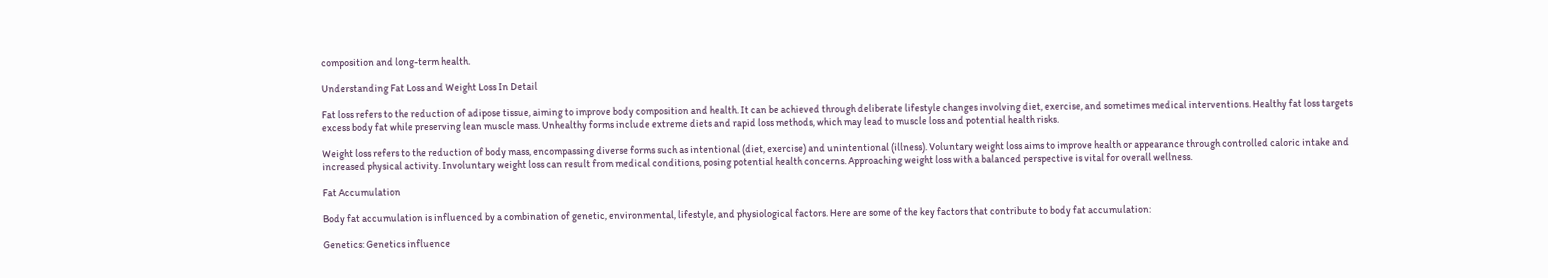composition and long-term health.

Understanding Fat Loss and Weight Loss In Detail

Fat loss refers to the reduction of adipose tissue, aiming to improve body composition and health. It can be achieved through deliberate lifestyle changes involving diet, exercise, and sometimes medical interventions. Healthy fat loss targets excess body fat while preserving lean muscle mass. Unhealthy forms include extreme diets and rapid loss methods, which may lead to muscle loss and potential health risks.

Weight loss refers to the reduction of body mass, encompassing diverse forms such as intentional (diet, exercise) and unintentional (illness). Voluntary weight loss aims to improve health or appearance through controlled caloric intake and increased physical activity. Involuntary weight loss can result from medical conditions, posing potential health concerns. Approaching weight loss with a balanced perspective is vital for overall wellness.

Fat Accumulation

Body fat accumulation is influenced by a combination of genetic, environmental, lifestyle, and physiological factors. Here are some of the key factors that contribute to body fat accumulation:

Genetics: Genetics influence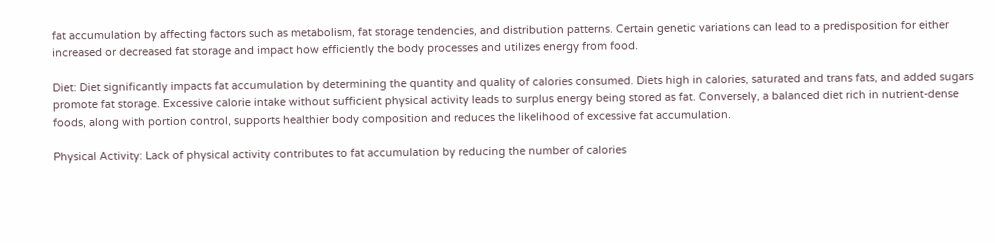fat accumulation by affecting factors such as metabolism, fat storage tendencies, and distribution patterns. Certain genetic variations can lead to a predisposition for either increased or decreased fat storage and impact how efficiently the body processes and utilizes energy from food.

Diet: Diet significantly impacts fat accumulation by determining the quantity and quality of calories consumed. Diets high in calories, saturated and trans fats, and added sugars promote fat storage. Excessive calorie intake without sufficient physical activity leads to surplus energy being stored as fat. Conversely, a balanced diet rich in nutrient-dense foods, along with portion control, supports healthier body composition and reduces the likelihood of excessive fat accumulation.

Physical Activity: Lack of physical activity contributes to fat accumulation by reducing the number of calories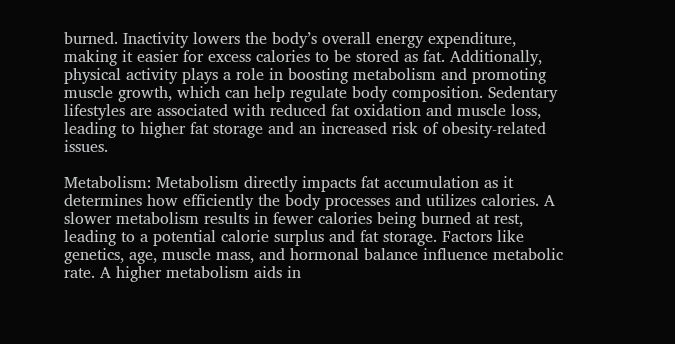burned. Inactivity lowers the body’s overall energy expenditure, making it easier for excess calories to be stored as fat. Additionally, physical activity plays a role in boosting metabolism and promoting muscle growth, which can help regulate body composition. Sedentary lifestyles are associated with reduced fat oxidation and muscle loss, leading to higher fat storage and an increased risk of obesity-related issues.

Metabolism: Metabolism directly impacts fat accumulation as it determines how efficiently the body processes and utilizes calories. A slower metabolism results in fewer calories being burned at rest, leading to a potential calorie surplus and fat storage. Factors like genetics, age, muscle mass, and hormonal balance influence metabolic rate. A higher metabolism aids in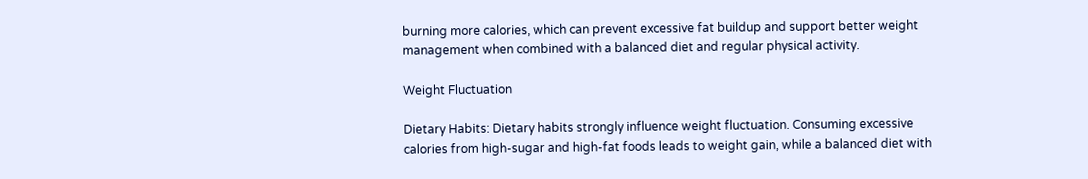burning more calories, which can prevent excessive fat buildup and support better weight management when combined with a balanced diet and regular physical activity.

Weight Fluctuation

Dietary Habits: Dietary habits strongly influence weight fluctuation. Consuming excessive calories from high-sugar and high-fat foods leads to weight gain, while a balanced diet with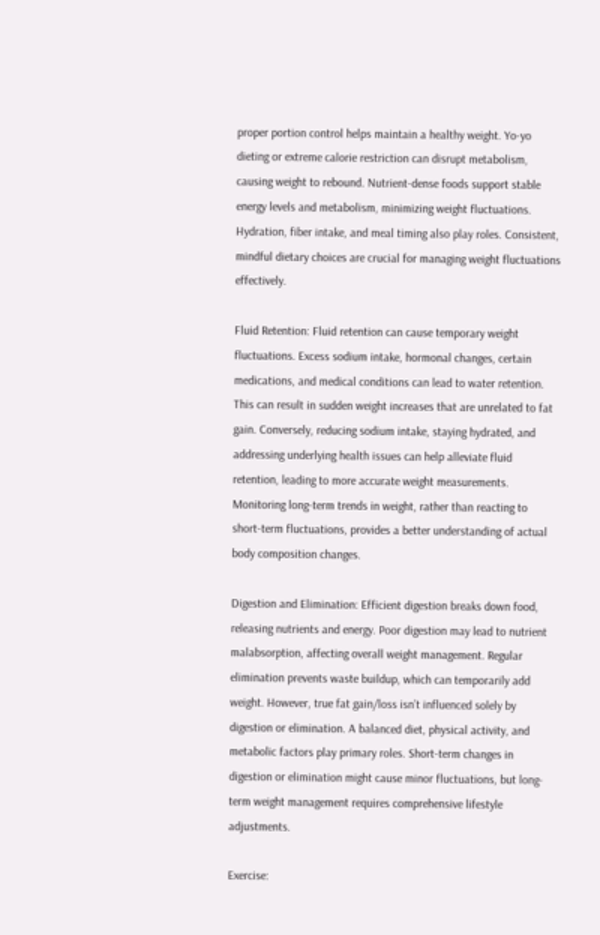proper portion control helps maintain a healthy weight. Yo-yo dieting or extreme calorie restriction can disrupt metabolism, causing weight to rebound. Nutrient-dense foods support stable energy levels and metabolism, minimizing weight fluctuations. Hydration, fiber intake, and meal timing also play roles. Consistent, mindful dietary choices are crucial for managing weight fluctuations effectively.

Fluid Retention: Fluid retention can cause temporary weight fluctuations. Excess sodium intake, hormonal changes, certain medications, and medical conditions can lead to water retention. This can result in sudden weight increases that are unrelated to fat gain. Conversely, reducing sodium intake, staying hydrated, and addressing underlying health issues can help alleviate fluid retention, leading to more accurate weight measurements. Monitoring long-term trends in weight, rather than reacting to short-term fluctuations, provides a better understanding of actual body composition changes.

Digestion and Elimination: Efficient digestion breaks down food, releasing nutrients and energy. Poor digestion may lead to nutrient malabsorption, affecting overall weight management. Regular elimination prevents waste buildup, which can temporarily add weight. However, true fat gain/loss isn’t influenced solely by digestion or elimination. A balanced diet, physical activity, and metabolic factors play primary roles. Short-term changes in digestion or elimination might cause minor fluctuations, but long-term weight management requires comprehensive lifestyle adjustments.

Exercise: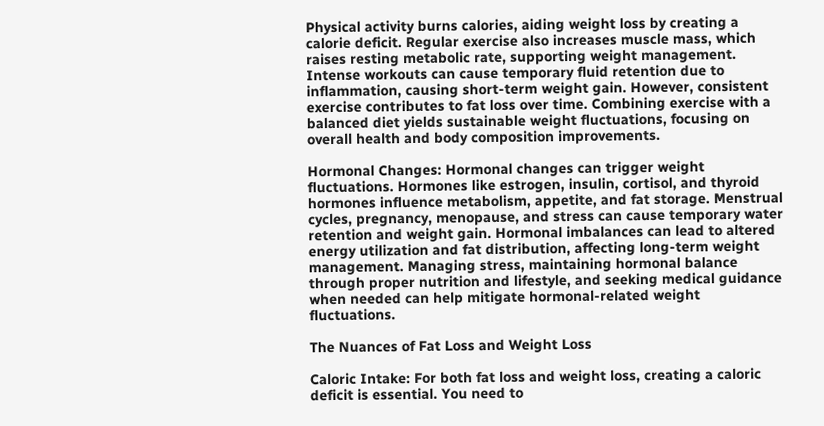Physical activity burns calories, aiding weight loss by creating a calorie deficit. Regular exercise also increases muscle mass, which raises resting metabolic rate, supporting weight management. Intense workouts can cause temporary fluid retention due to inflammation, causing short-term weight gain. However, consistent exercise contributes to fat loss over time. Combining exercise with a balanced diet yields sustainable weight fluctuations, focusing on overall health and body composition improvements.

Hormonal Changes: Hormonal changes can trigger weight fluctuations. Hormones like estrogen, insulin, cortisol, and thyroid hormones influence metabolism, appetite, and fat storage. Menstrual cycles, pregnancy, menopause, and stress can cause temporary water retention and weight gain. Hormonal imbalances can lead to altered energy utilization and fat distribution, affecting long-term weight management. Managing stress, maintaining hormonal balance through proper nutrition and lifestyle, and seeking medical guidance when needed can help mitigate hormonal-related weight fluctuations.

The Nuances of Fat Loss and Weight Loss

Caloric Intake: For both fat loss and weight loss, creating a caloric deficit is essential. You need to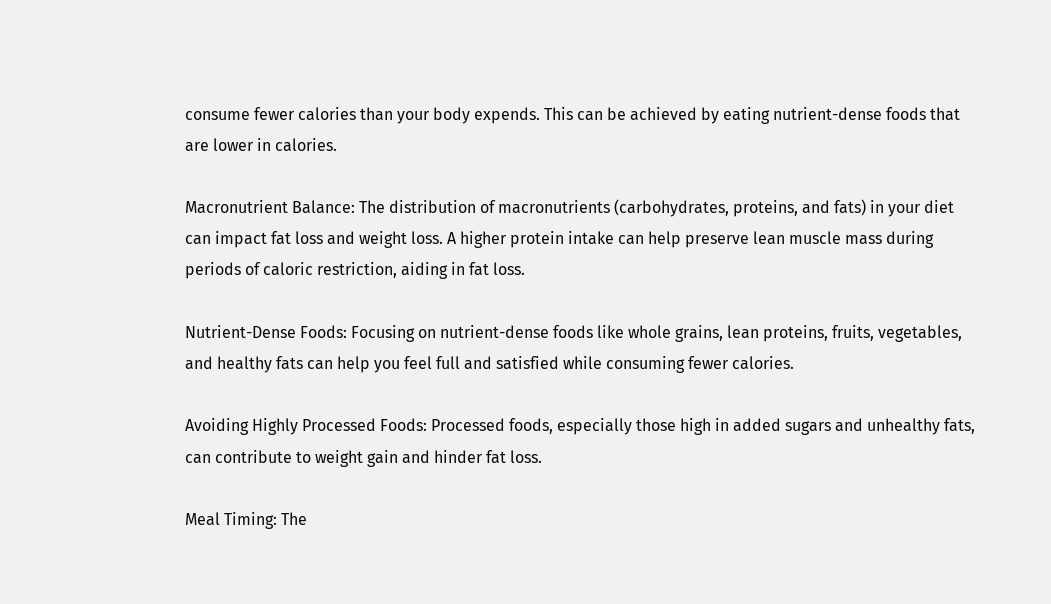consume fewer calories than your body expends. This can be achieved by eating nutrient-dense foods that are lower in calories.

Macronutrient Balance: The distribution of macronutrients (carbohydrates, proteins, and fats) in your diet can impact fat loss and weight loss. A higher protein intake can help preserve lean muscle mass during periods of caloric restriction, aiding in fat loss.

Nutrient-Dense Foods: Focusing on nutrient-dense foods like whole grains, lean proteins, fruits, vegetables, and healthy fats can help you feel full and satisfied while consuming fewer calories.

Avoiding Highly Processed Foods: Processed foods, especially those high in added sugars and unhealthy fats, can contribute to weight gain and hinder fat loss.

Meal Timing: The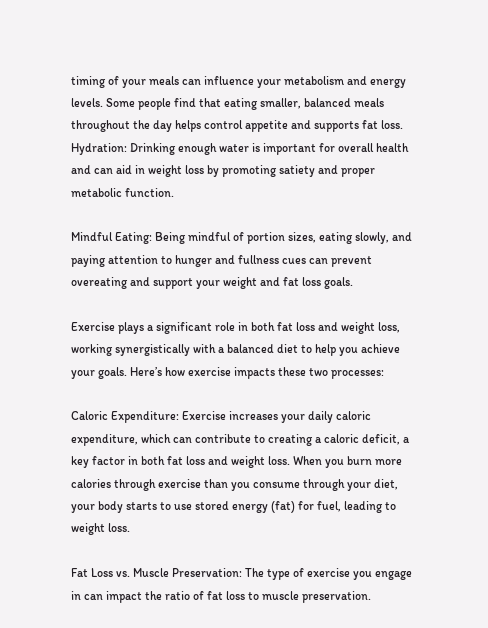timing of your meals can influence your metabolism and energy levels. Some people find that eating smaller, balanced meals throughout the day helps control appetite and supports fat loss.
Hydration: Drinking enough water is important for overall health and can aid in weight loss by promoting satiety and proper metabolic function.

Mindful Eating: Being mindful of portion sizes, eating slowly, and paying attention to hunger and fullness cues can prevent overeating and support your weight and fat loss goals.

Exercise plays a significant role in both fat loss and weight loss, working synergistically with a balanced diet to help you achieve your goals. Here’s how exercise impacts these two processes:

Caloric Expenditure: Exercise increases your daily caloric expenditure, which can contribute to creating a caloric deficit, a key factor in both fat loss and weight loss. When you burn more calories through exercise than you consume through your diet, your body starts to use stored energy (fat) for fuel, leading to weight loss.

Fat Loss vs. Muscle Preservation: The type of exercise you engage in can impact the ratio of fat loss to muscle preservation.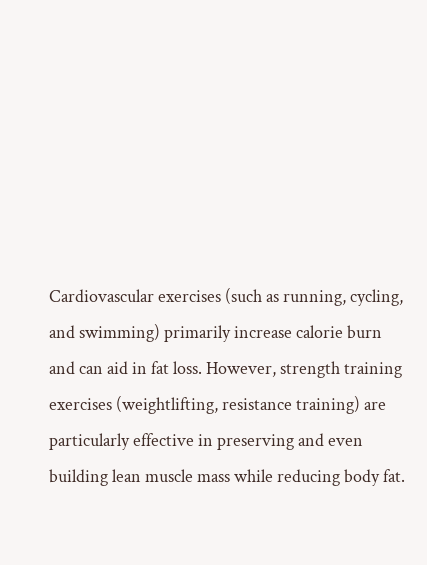Cardiovascular exercises (such as running, cycling, and swimming) primarily increase calorie burn and can aid in fat loss. However, strength training exercises (weightlifting, resistance training) are particularly effective in preserving and even building lean muscle mass while reducing body fat.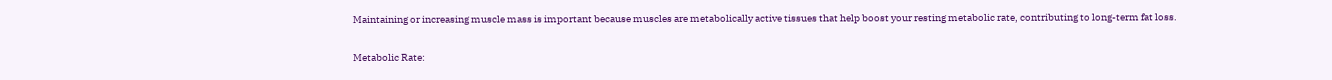Maintaining or increasing muscle mass is important because muscles are metabolically active tissues that help boost your resting metabolic rate, contributing to long-term fat loss.

Metabolic Rate: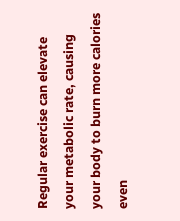Regular exercise can elevate your metabolic rate, causing your body to burn more calories even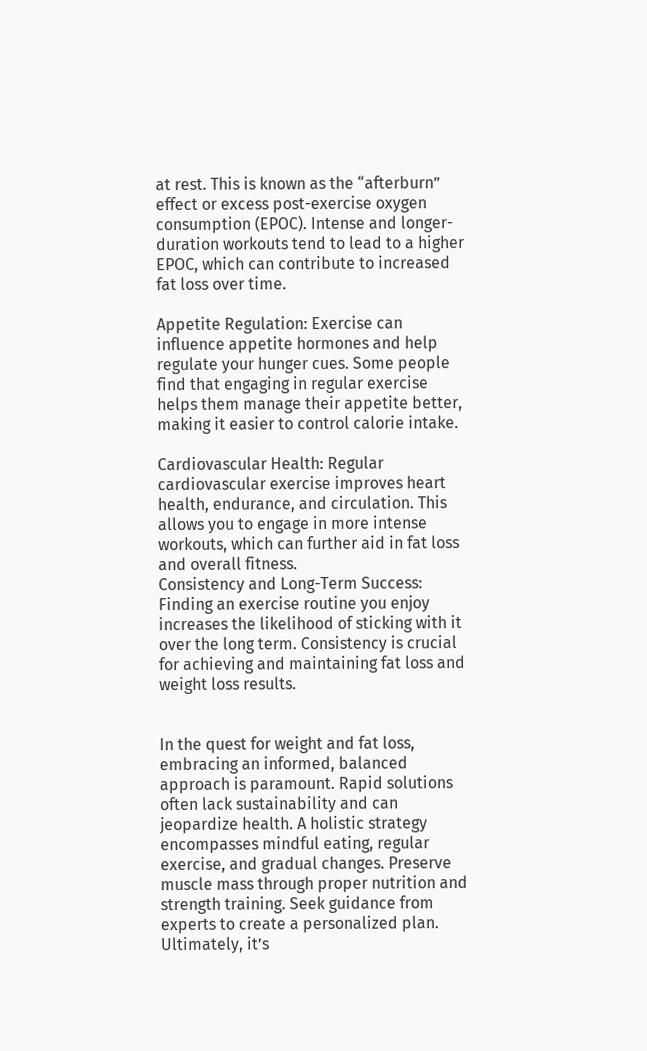at rest. This is known as the “afterburn” effect or excess post-exercise oxygen consumption (EPOC). Intense and longer-duration workouts tend to lead to a higher EPOC, which can contribute to increased fat loss over time.

Appetite Regulation: Exercise can influence appetite hormones and help regulate your hunger cues. Some people find that engaging in regular exercise helps them manage their appetite better, making it easier to control calorie intake.

Cardiovascular Health: Regular cardiovascular exercise improves heart health, endurance, and circulation. This allows you to engage in more intense workouts, which can further aid in fat loss and overall fitness.
Consistency and Long-Term Success: Finding an exercise routine you enjoy increases the likelihood of sticking with it over the long term. Consistency is crucial for achieving and maintaining fat loss and weight loss results.


In the quest for weight and fat loss, embracing an informed, balanced approach is paramount. Rapid solutions often lack sustainability and can jeopardize health. A holistic strategy encompasses mindful eating, regular exercise, and gradual changes. Preserve muscle mass through proper nutrition and strength training. Seek guidance from experts to create a personalized plan. Ultimately, it’s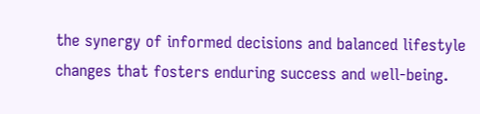the synergy of informed decisions and balanced lifestyle changes that fosters enduring success and well-being.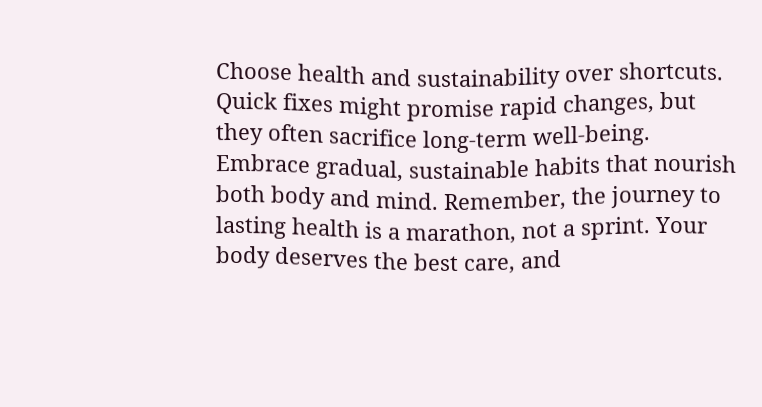Choose health and sustainability over shortcuts. Quick fixes might promise rapid changes, but they often sacrifice long-term well-being. Embrace gradual, sustainable habits that nourish both body and mind. Remember, the journey to lasting health is a marathon, not a sprint. Your body deserves the best care, and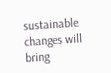sustainable changes will bring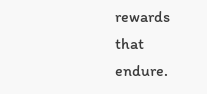rewards that endure.